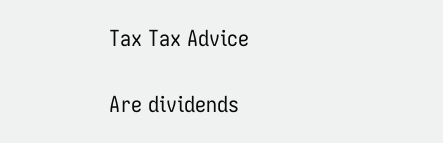Tax Tax Advice

Are dividends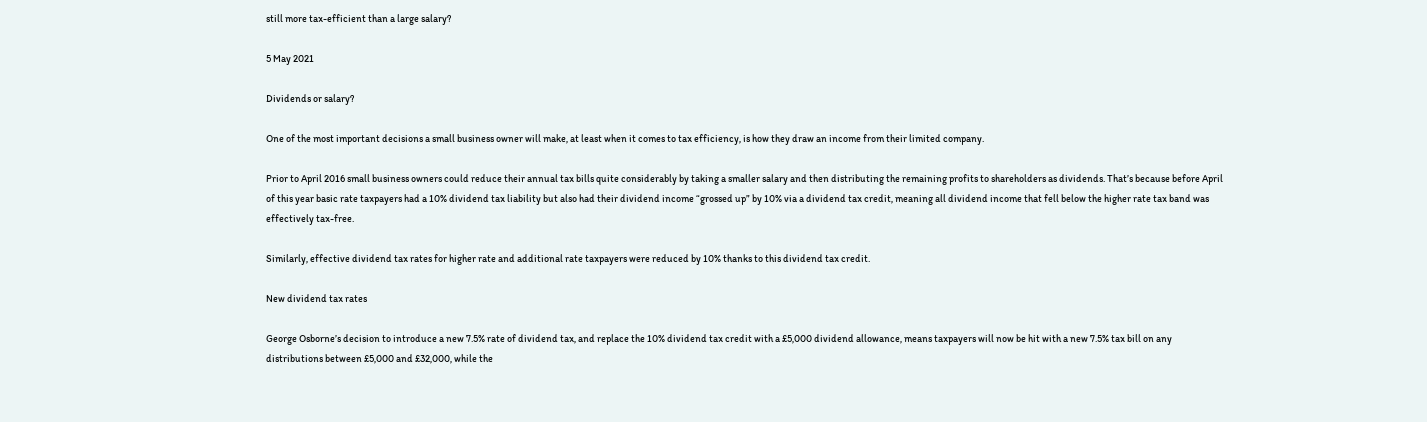still more tax-efficient than a large salary?

5 May 2021

Dividends or salary?

One of the most important decisions a small business owner will make, at least when it comes to tax efficiency, is how they draw an income from their limited company.

Prior to April 2016 small business owners could reduce their annual tax bills quite considerably by taking a smaller salary and then distributing the remaining profits to shareholders as dividends. That’s because before April of this year basic rate taxpayers had a 10% dividend tax liability but also had their dividend income “grossed up” by 10% via a dividend tax credit, meaning all dividend income that fell below the higher rate tax band was effectively tax-free.

Similarly, effective dividend tax rates for higher rate and additional rate taxpayers were reduced by 10% thanks to this dividend tax credit.

New dividend tax rates

George Osborne’s decision to introduce a new 7.5% rate of dividend tax, and replace the 10% dividend tax credit with a £5,000 dividend allowance, means taxpayers will now be hit with a new 7.5% tax bill on any distributions between £5,000 and £32,000, while the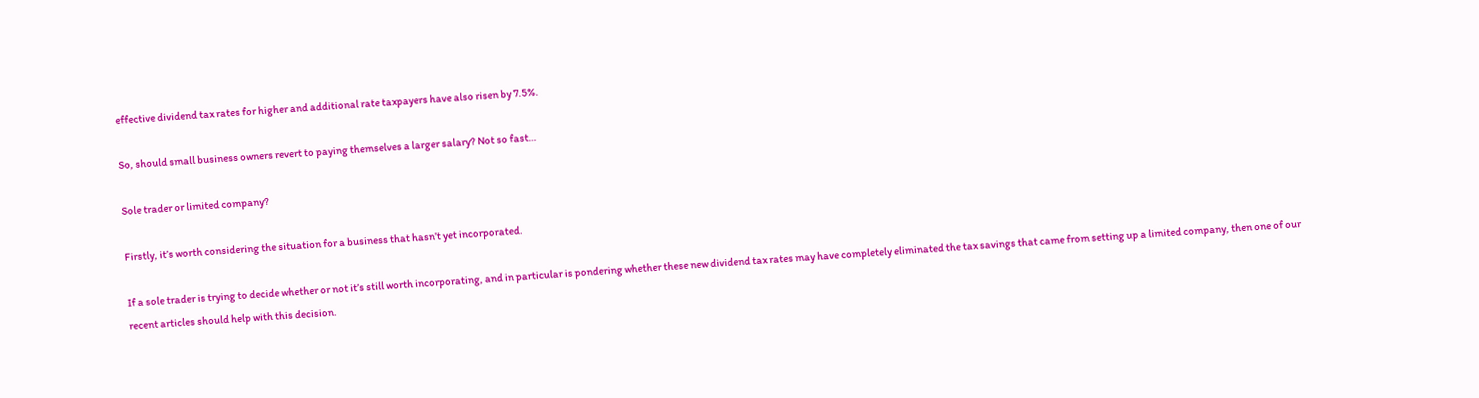effective dividend tax rates for higher and additional rate taxpayers have also risen by 7.5%.

So, should small business owners revert to paying themselves a larger salary? Not so fast…

Sole trader or limited company?

Firstly, it’s worth considering the situation for a business that hasn’t yet incorporated.

If a sole trader is trying to decide whether or not it’s still worth incorporating, and in particular is pondering whether these new dividend tax rates may have completely eliminated the tax savings that came from setting up a limited company, then one of our recent articles should help with this decision.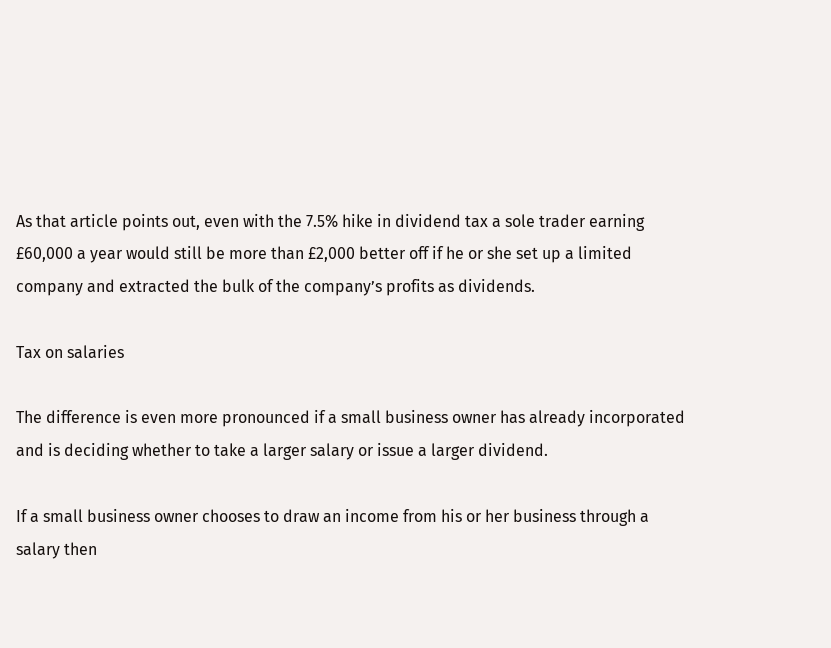As that article points out, even with the 7.5% hike in dividend tax a sole trader earning £60,000 a year would still be more than £2,000 better off if he or she set up a limited company and extracted the bulk of the company’s profits as dividends.

Tax on salaries

The difference is even more pronounced if a small business owner has already incorporated and is deciding whether to take a larger salary or issue a larger dividend.

If a small business owner chooses to draw an income from his or her business through a salary then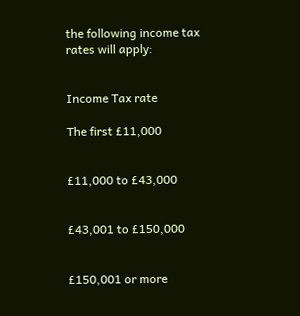the following income tax rates will apply:


Income Tax rate

The first £11,000


£11,000 to £43,000


£43,001 to £150,000


£150,001 or more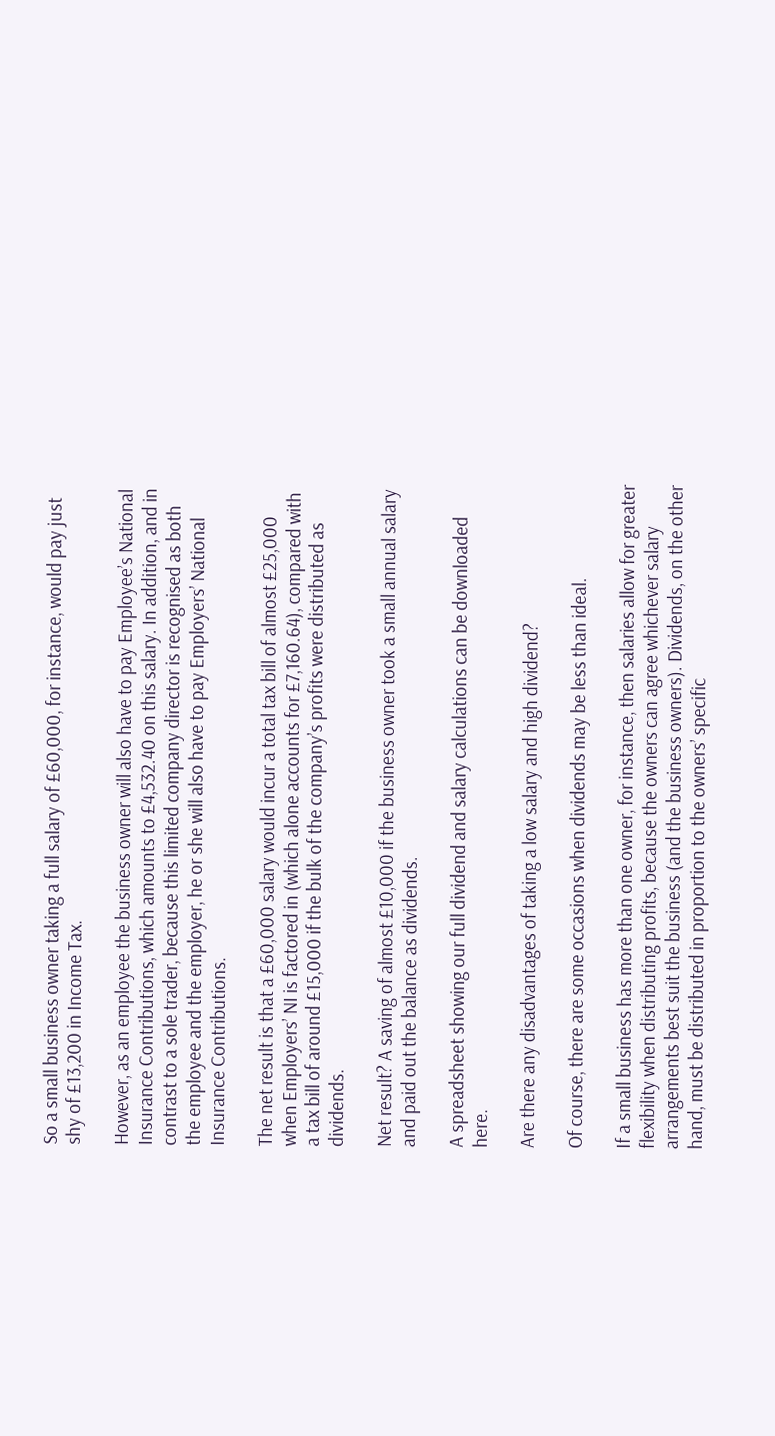So a small business owner taking a full salary of £60,000, for instance, would pay just shy of £13,200 in Income Tax.

However, as an employee the business owner will also have to pay Employee’s National Insurance Contributions, which amounts to £4,532.40 on this salary. In addition, and in contrast to a sole trader, because this limited company director is recognised as both the employee and the employer, he or she will also have to pay Employers’ National Insurance Contributions.

The net result is that a £60,000 salary would incur a total tax bill of almost £25,000 when Employers’ NI is factored in (which alone accounts for £7,160.64), compared with a tax bill of around £15,000 if the bulk of the company’s profits were distributed as dividends.

Net result? A saving of almost £10,000 if the business owner took a small annual salary and paid out the balance as dividends.

A spreadsheet showing our full dividend and salary calculations can be downloaded here.

Are there any disadvantages of taking a low salary and high dividend?

Of course, there are some occasions when dividends may be less than ideal.

If a small business has more than one owner, for instance, then salaries allow for greater flexibility when distributing profits, because the owners can agree whichever salary arrangements best suit the business (and the business owners). Dividends, on the other hand, must be distributed in proportion to the owners’ specific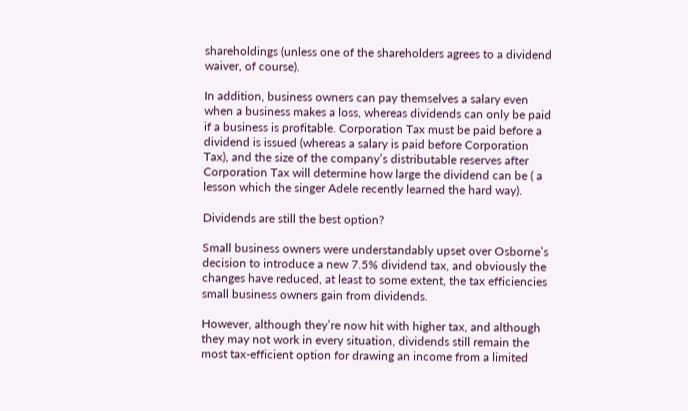shareholdings (unless one of the shareholders agrees to a dividend waiver, of course).

In addition, business owners can pay themselves a salary even when a business makes a loss, whereas dividends can only be paid if a business is profitable. Corporation Tax must be paid before a dividend is issued (whereas a salary is paid before Corporation Tax), and the size of the company’s distributable reserves after Corporation Tax will determine how large the dividend can be ( a lesson which the singer Adele recently learned the hard way).

Dividends are still the best option?

Small business owners were understandably upset over Osborne’s decision to introduce a new 7.5% dividend tax, and obviously the changes have reduced, at least to some extent, the tax efficiencies small business owners gain from dividends.

However, although they’re now hit with higher tax, and although they may not work in every situation, dividends still remain the most tax-efficient option for drawing an income from a limited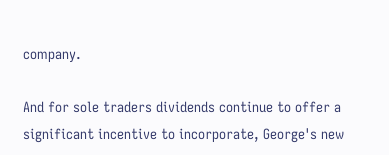company.

And for sole traders dividends continue to offer a significant incentive to incorporate, George's new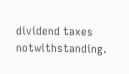dividend taxes notwithstanding.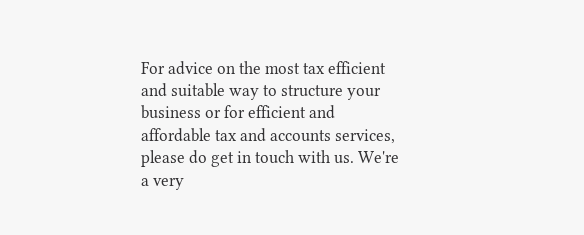For advice on the most tax efficient and suitable way to structure your business or for efficient and affordable tax and accounts services, please do get in touch with us. We're a very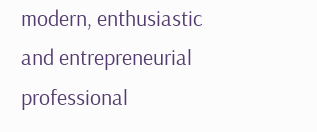modern, enthusiastic and entrepreneurial professional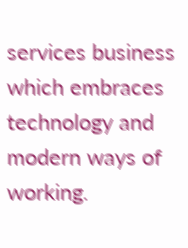services business which embraces technology and modern ways of working.